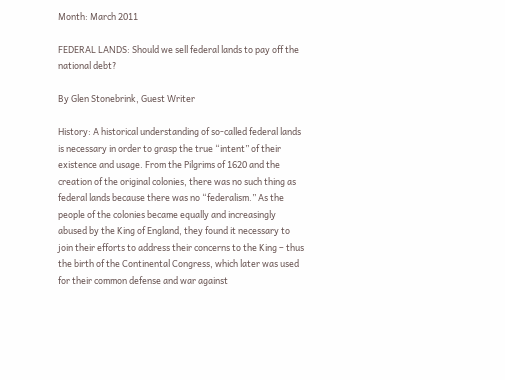Month: March 2011

FEDERAL LANDS: Should we sell federal lands to pay off the national debt?

By Glen Stonebrink, Guest Writer

History: A historical understanding of so-called federal lands is necessary in order to grasp the true “intent” of their existence and usage. From the Pilgrims of 1620 and the creation of the original colonies, there was no such thing as federal lands because there was no “federalism.” As the people of the colonies became equally and increasingly abused by the King of England, they found it necessary to join their efforts to address their concerns to the King – thus the birth of the Continental Congress, which later was used for their common defense and war against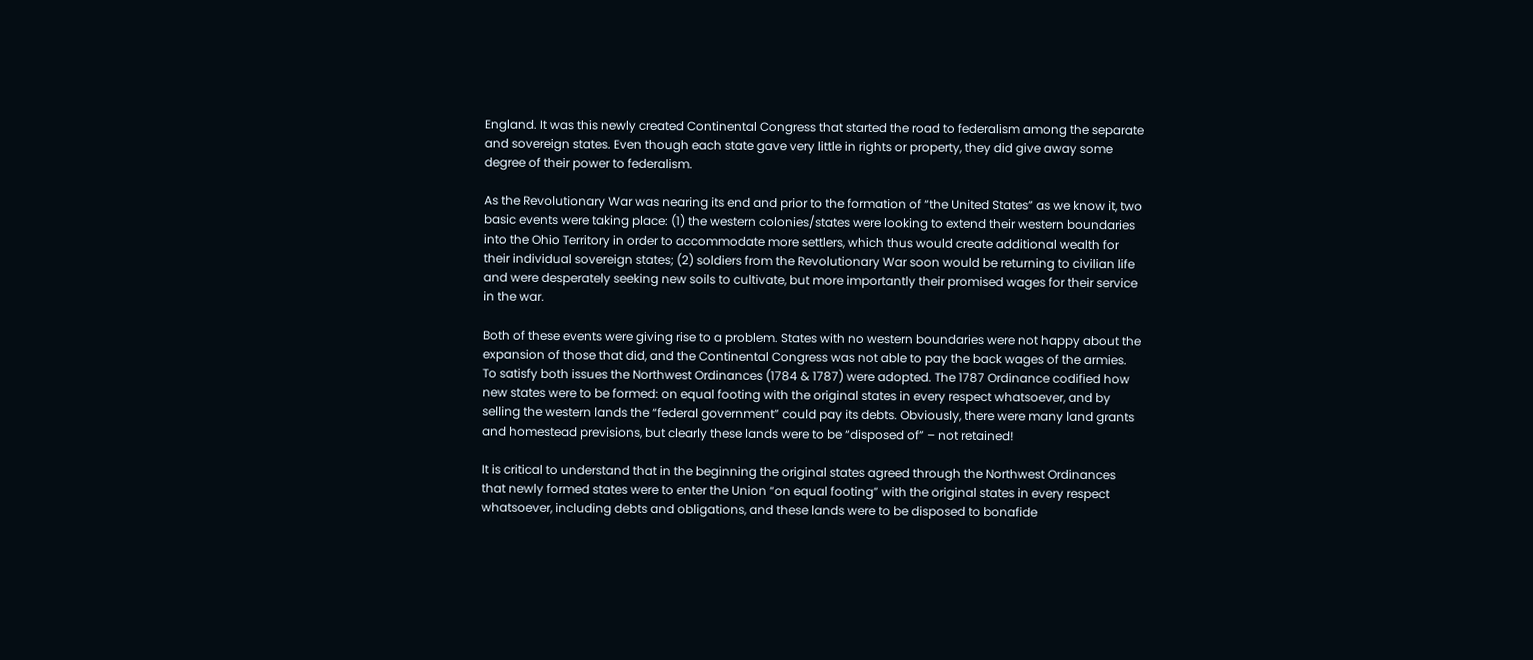England. It was this newly created Continental Congress that started the road to federalism among the separate and sovereign states. Even though each state gave very little in rights or property, they did give away some degree of their power to federalism.

As the Revolutionary War was nearing its end and prior to the formation of “the United States” as we know it, two basic events were taking place: (1) the western colonies/states were looking to extend their western boundaries into the Ohio Territory in order to accommodate more settlers, which thus would create additional wealth for their individual sovereign states; (2) soldiers from the Revolutionary War soon would be returning to civilian life and were desperately seeking new soils to cultivate, but more importantly their promised wages for their service in the war.

Both of these events were giving rise to a problem. States with no western boundaries were not happy about the expansion of those that did, and the Continental Congress was not able to pay the back wages of the armies. To satisfy both issues the Northwest Ordinances (1784 & 1787) were adopted. The 1787 Ordinance codified how new states were to be formed: on equal footing with the original states in every respect whatsoever, and by selling the western lands the “federal government” could pay its debts. Obviously, there were many land grants and homestead previsions, but clearly these lands were to be “disposed of” – not retained!

It is critical to understand that in the beginning the original states agreed through the Northwest Ordinances that newly formed states were to enter the Union “on equal footing” with the original states in every respect whatsoever, including debts and obligations, and these lands were to be disposed to bonafide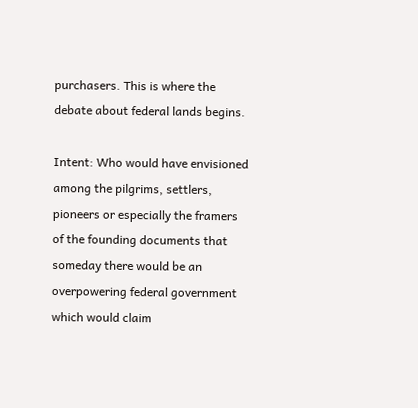purchasers. This is where the debate about federal lands begins.

Intent: Who would have envisioned among the pilgrims, settlers, pioneers or especially the framers of the founding documents that someday there would be an overpowering federal government which would claim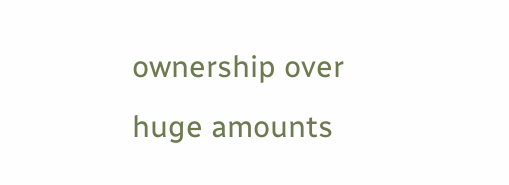ownership over huge amounts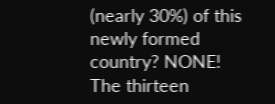(nearly 30%) of this newly formed country? NONE! The thirteen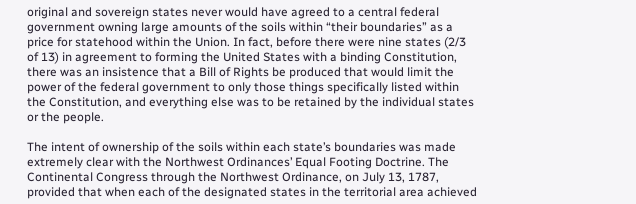original and sovereign states never would have agreed to a central federal government owning large amounts of the soils within “their boundaries” as a price for statehood within the Union. In fact, before there were nine states (2/3 of 13) in agreement to forming the United States with a binding Constitution, there was an insistence that a Bill of Rights be produced that would limit the power of the federal government to only those things specifically listed within the Constitution, and everything else was to be retained by the individual states or the people.

The intent of ownership of the soils within each state’s boundaries was made extremely clear with the Northwest Ordinances’ Equal Footing Doctrine. The Continental Congress through the Northwest Ordinance, on July 13, 1787, provided that when each of the designated states in the territorial area achieved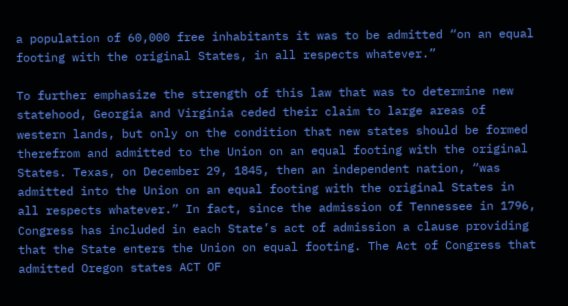a population of 60,000 free inhabitants it was to be admitted “on an equal footing with the original States, in all respects whatever.”

To further emphasize the strength of this law that was to determine new statehood, Georgia and Virginia ceded their claim to large areas of western lands, but only on the condition that new states should be formed therefrom and admitted to the Union on an equal footing with the original States. Texas, on December 29, 1845, then an independent nation, “was admitted into the Union on an equal footing with the original States in all respects whatever.” In fact, since the admission of Tennessee in 1796, Congress has included in each State’s act of admission a clause providing that the State enters the Union on equal footing. The Act of Congress that admitted Oregon states ACT OF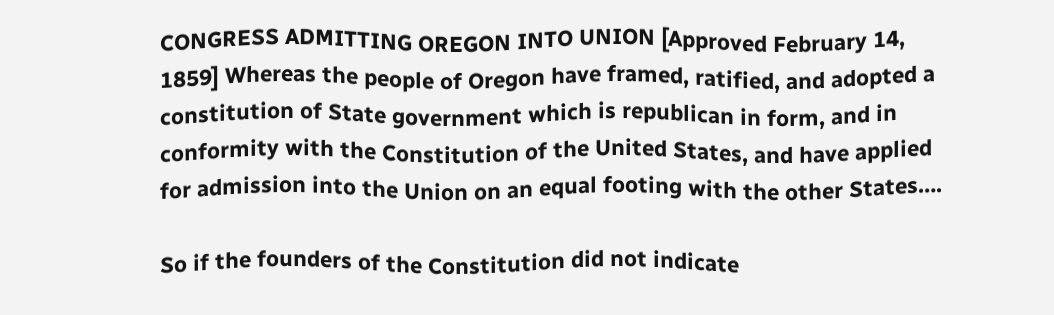CONGRESS ADMITTING OREGON INTO UNION [Approved February 14, 1859] Whereas the people of Oregon have framed, ratified, and adopted a constitution of State government which is republican in form, and in conformity with the Constitution of the United States, and have applied for admission into the Union on an equal footing with the other States….

So if the founders of the Constitution did not indicate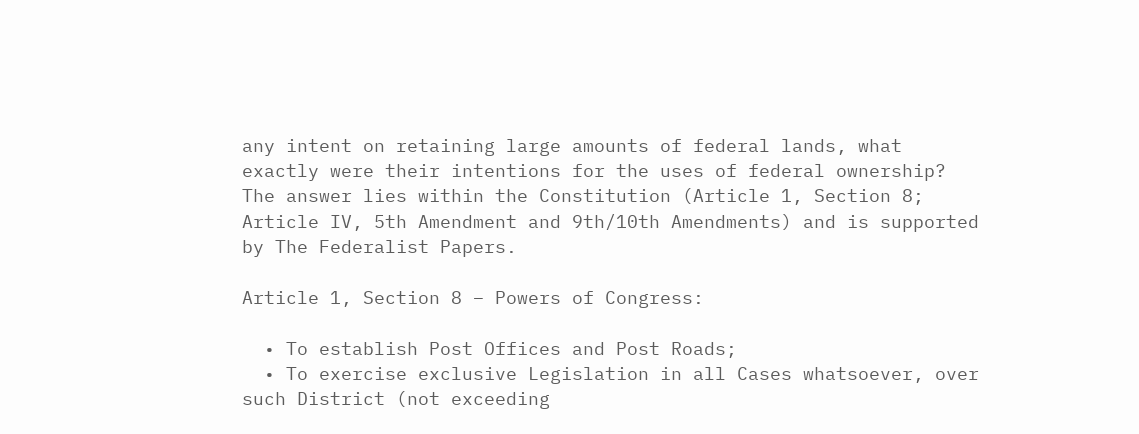any intent on retaining large amounts of federal lands, what exactly were their intentions for the uses of federal ownership? The answer lies within the Constitution (Article 1, Section 8; Article IV, 5th Amendment and 9th/10th Amendments) and is supported by The Federalist Papers.

Article 1, Section 8 – Powers of Congress:

  • To establish Post Offices and Post Roads;
  • To exercise exclusive Legislation in all Cases whatsoever, over such District (not exceeding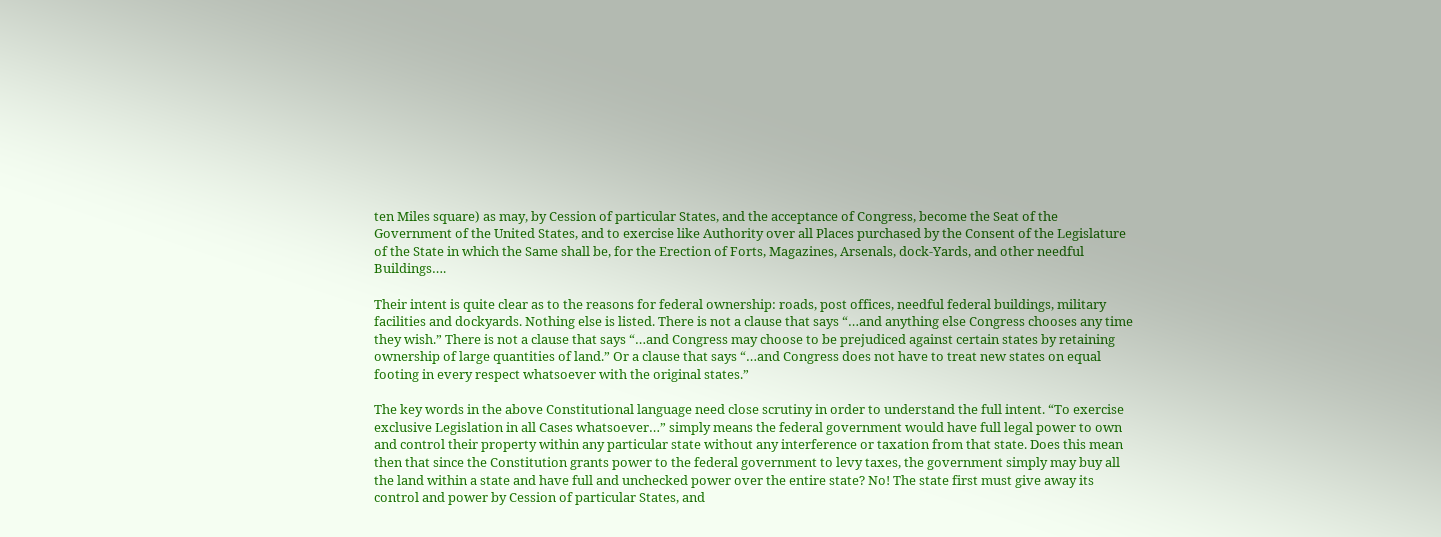ten Miles square) as may, by Cession of particular States, and the acceptance of Congress, become the Seat of the Government of the United States, and to exercise like Authority over all Places purchased by the Consent of the Legislature of the State in which the Same shall be, for the Erection of Forts, Magazines, Arsenals, dock-Yards, and other needful Buildings….

Their intent is quite clear as to the reasons for federal ownership: roads, post offices, needful federal buildings, military facilities and dockyards. Nothing else is listed. There is not a clause that says “…and anything else Congress chooses any time they wish.” There is not a clause that says “…and Congress may choose to be prejudiced against certain states by retaining ownership of large quantities of land.” Or a clause that says “…and Congress does not have to treat new states on equal footing in every respect whatsoever with the original states.”

The key words in the above Constitutional language need close scrutiny in order to understand the full intent. “To exercise exclusive Legislation in all Cases whatsoever…” simply means the federal government would have full legal power to own and control their property within any particular state without any interference or taxation from that state. Does this mean then that since the Constitution grants power to the federal government to levy taxes, the government simply may buy all the land within a state and have full and unchecked power over the entire state? No! The state first must give away its control and power by Cession of particular States, and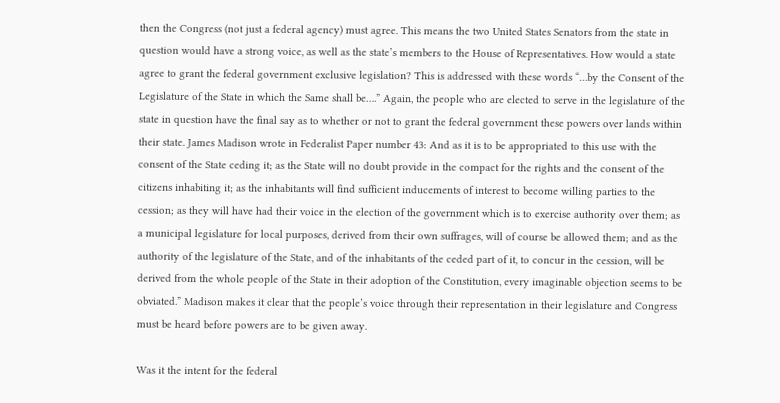then the Congress (not just a federal agency) must agree. This means the two United States Senators from the state in question would have a strong voice, as well as the state’s members to the House of Representatives. How would a state agree to grant the federal government exclusive legislation? This is addressed with these words “…by the Consent of the Legislature of the State in which the Same shall be….” Again, the people who are elected to serve in the legislature of the state in question have the final say as to whether or not to grant the federal government these powers over lands within their state. James Madison wrote in Federalist Paper number 43: And as it is to be appropriated to this use with the consent of the State ceding it; as the State will no doubt provide in the compact for the rights and the consent of the citizens inhabiting it; as the inhabitants will find sufficient inducements of interest to become willing parties to the cession; as they will have had their voice in the election of the government which is to exercise authority over them; as a municipal legislature for local purposes, derived from their own suffrages, will of course be allowed them; and as the authority of the legislature of the State, and of the inhabitants of the ceded part of it, to concur in the cession, will be derived from the whole people of the State in their adoption of the Constitution, every imaginable objection seems to be obviated.” Madison makes it clear that the people’s voice through their representation in their legislature and Congress must be heard before powers are to be given away.

Was it the intent for the federal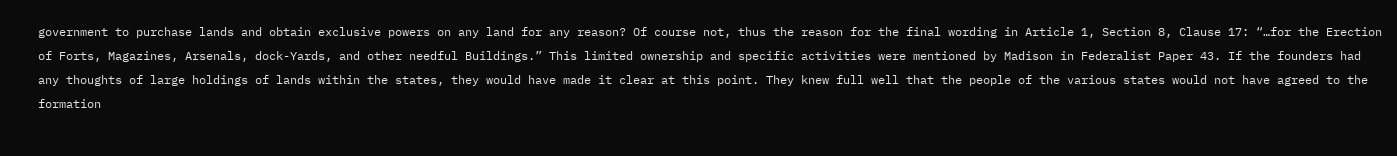government to purchase lands and obtain exclusive powers on any land for any reason? Of course not, thus the reason for the final wording in Article 1, Section 8, Clause 17: “…for the Erection of Forts, Magazines, Arsenals, dock-Yards, and other needful Buildings.” This limited ownership and specific activities were mentioned by Madison in Federalist Paper 43. If the founders had any thoughts of large holdings of lands within the states, they would have made it clear at this point. They knew full well that the people of the various states would not have agreed to the formation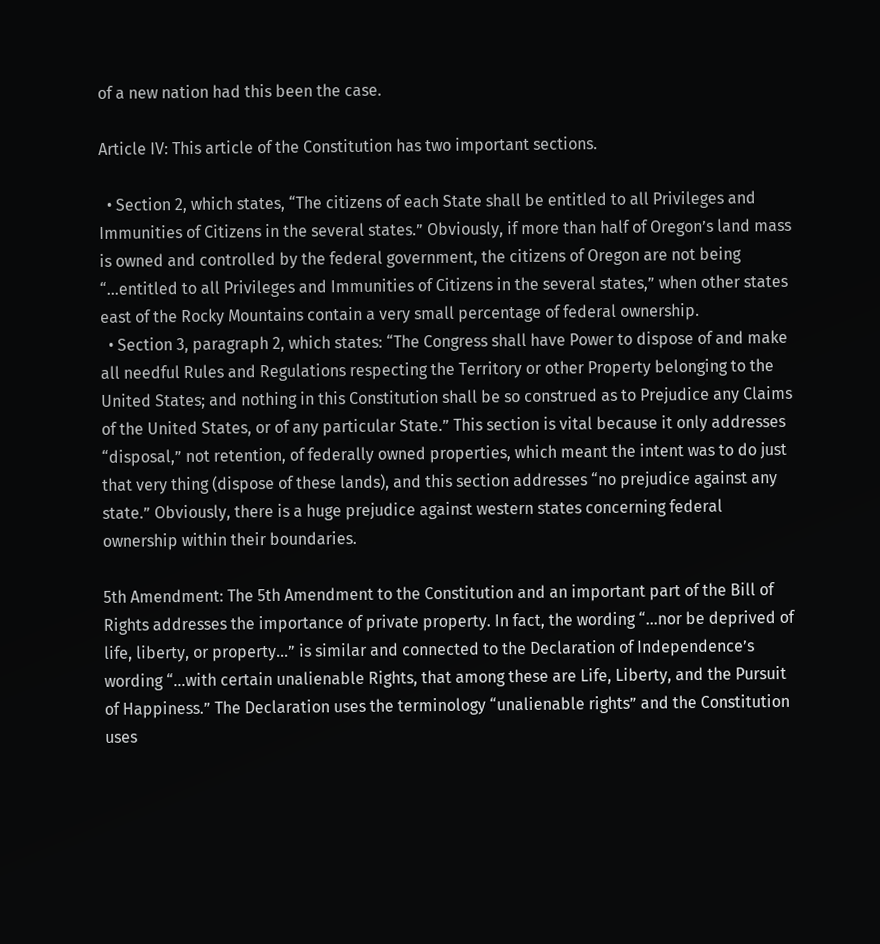of a new nation had this been the case.

Article IV: This article of the Constitution has two important sections.

  • Section 2, which states, “The citizens of each State shall be entitled to all Privileges and Immunities of Citizens in the several states.” Obviously, if more than half of Oregon’s land mass is owned and controlled by the federal government, the citizens of Oregon are not being “…entitled to all Privileges and Immunities of Citizens in the several states,” when other states east of the Rocky Mountains contain a very small percentage of federal ownership.
  • Section 3, paragraph 2, which states: “The Congress shall have Power to dispose of and make all needful Rules and Regulations respecting the Territory or other Property belonging to the United States; and nothing in this Constitution shall be so construed as to Prejudice any Claims of the United States, or of any particular State.” This section is vital because it only addresses “disposal,” not retention, of federally owned properties, which meant the intent was to do just that very thing (dispose of these lands), and this section addresses “no prejudice against any state.” Obviously, there is a huge prejudice against western states concerning federal ownership within their boundaries.

5th Amendment: The 5th Amendment to the Constitution and an important part of the Bill of Rights addresses the importance of private property. In fact, the wording “…nor be deprived of life, liberty, or property…” is similar and connected to the Declaration of Independence’s wording “…with certain unalienable Rights, that among these are Life, Liberty, and the Pursuit of Happiness.” The Declaration uses the terminology “unalienable rights” and the Constitution uses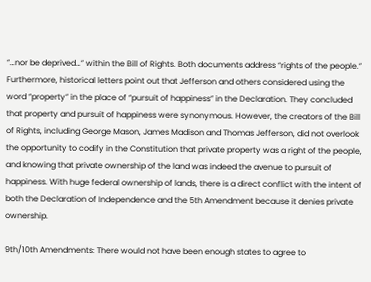“…nor be deprived…” within the Bill of Rights. Both documents address “rights of the people.” Furthermore, historical letters point out that Jefferson and others considered using the word “property” in the place of “pursuit of happiness” in the Declaration. They concluded that property and pursuit of happiness were synonymous. However, the creators of the Bill of Rights, including George Mason, James Madison and Thomas Jefferson, did not overlook the opportunity to codify in the Constitution that private property was a right of the people, and knowing that private ownership of the land was indeed the avenue to pursuit of happiness. With huge federal ownership of lands, there is a direct conflict with the intent of both the Declaration of Independence and the 5th Amendment because it denies private ownership.

9th/10th Amendments: There would not have been enough states to agree to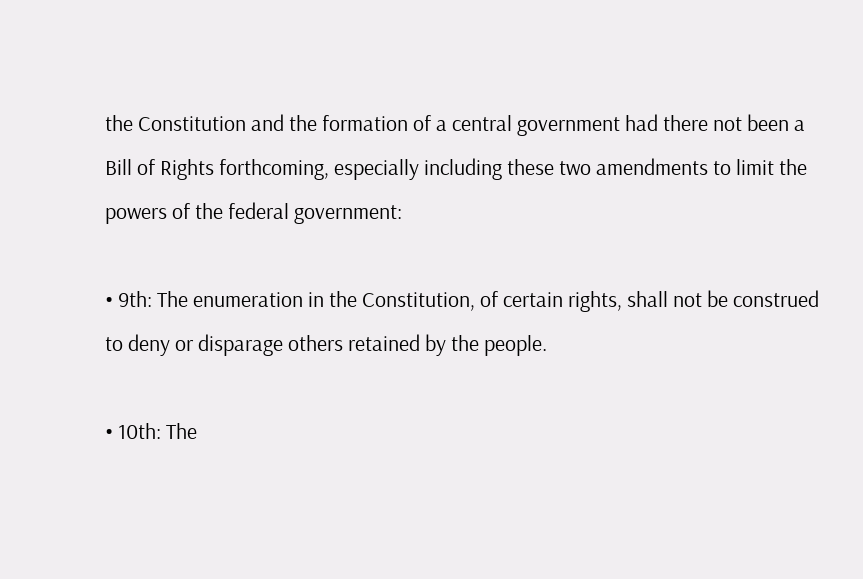the Constitution and the formation of a central government had there not been a Bill of Rights forthcoming, especially including these two amendments to limit the powers of the federal government:

• 9th: The enumeration in the Constitution, of certain rights, shall not be construed to deny or disparage others retained by the people.

• 10th: The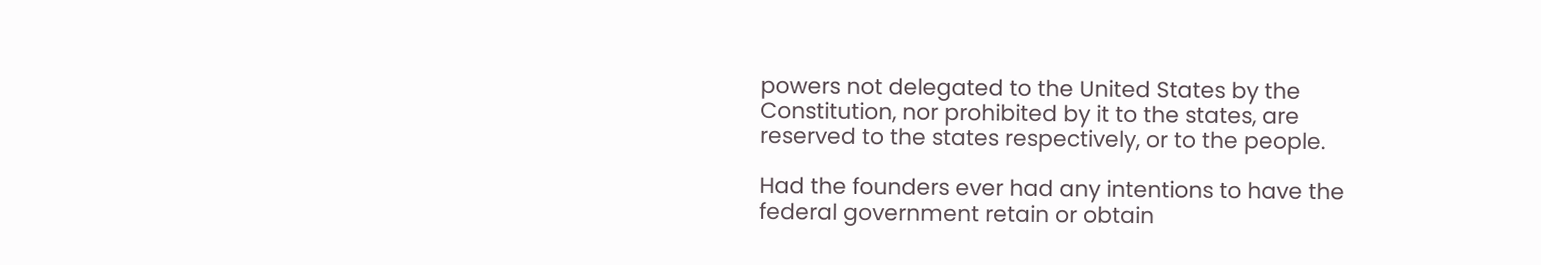powers not delegated to the United States by the Constitution, nor prohibited by it to the states, are reserved to the states respectively, or to the people.

Had the founders ever had any intentions to have the federal government retain or obtain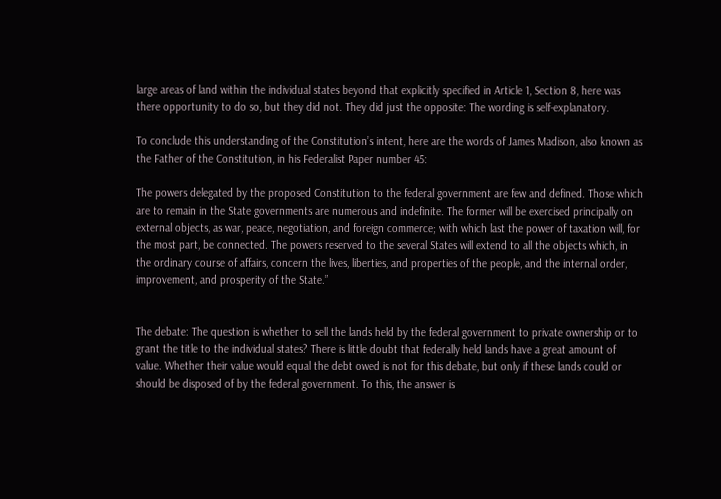large areas of land within the individual states beyond that explicitly specified in Article 1, Section 8, here was there opportunity to do so, but they did not. They did just the opposite: The wording is self-explanatory.

To conclude this understanding of the Constitution’s intent, here are the words of James Madison, also known as the Father of the Constitution, in his Federalist Paper number 45:

The powers delegated by the proposed Constitution to the federal government are few and defined. Those which are to remain in the State governments are numerous and indefinite. The former will be exercised principally on external objects, as war, peace, negotiation, and foreign commerce; with which last the power of taxation will, for the most part, be connected. The powers reserved to the several States will extend to all the objects which, in the ordinary course of affairs, concern the lives, liberties, and properties of the people, and the internal order, improvement, and prosperity of the State.”


The debate: The question is whether to sell the lands held by the federal government to private ownership or to grant the title to the individual states? There is little doubt that federally held lands have a great amount of value. Whether their value would equal the debt owed is not for this debate, but only if these lands could or should be disposed of by the federal government. To this, the answer is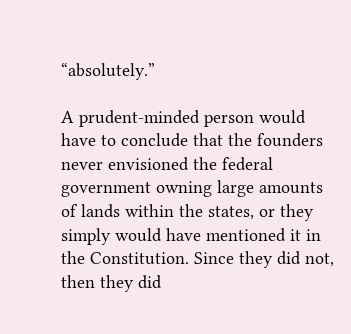“absolutely.”

A prudent-minded person would have to conclude that the founders never envisioned the federal government owning large amounts of lands within the states, or they simply would have mentioned it in the Constitution. Since they did not, then they did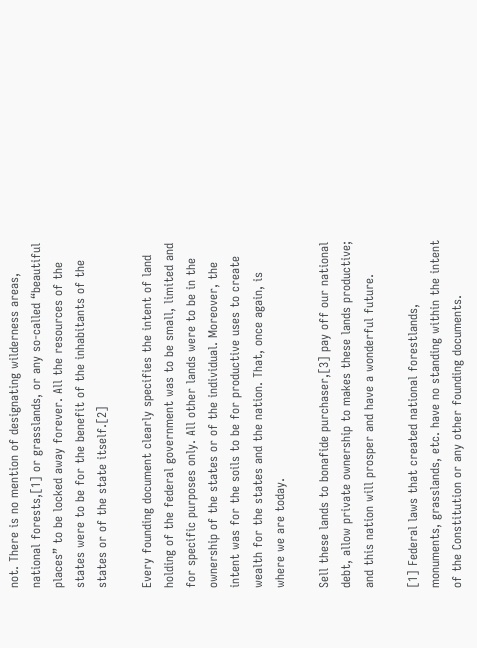not. There is no mention of designating wilderness areas, national forests,[1] or grasslands, or any so-called “beautiful places” to be locked away forever. All the resources of the states were to be for the benefit of the inhabitants of the states or of the state itself.[2]

Every founding document clearly specifies the intent of land holding of the federal government was to be small, limited and for specific purposes only. All other lands were to be in the ownership of the states or of the individual. Moreover, the intent was for the soils to be for productive uses to create wealth for the states and the nation. That, once again, is where we are today.

Sell these lands to bonafide purchaser,[3] pay off our national debt, allow private ownership to makes these lands productive; and this nation will prosper and have a wonderful future.

[1] Federal laws that created national forestlands, monuments, grasslands, etc. have no standing within the intent of the Constitution or any other founding documents.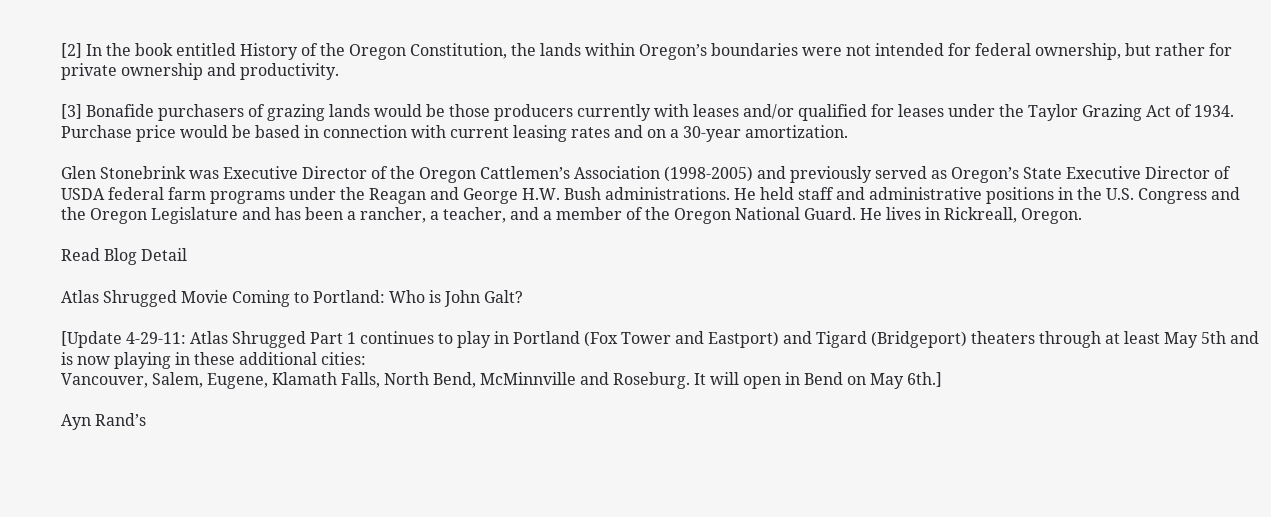[2] In the book entitled History of the Oregon Constitution, the lands within Oregon’s boundaries were not intended for federal ownership, but rather for private ownership and productivity.

[3] Bonafide purchasers of grazing lands would be those producers currently with leases and/or qualified for leases under the Taylor Grazing Act of 1934. Purchase price would be based in connection with current leasing rates and on a 30-year amortization.

Glen Stonebrink was Executive Director of the Oregon Cattlemen’s Association (1998-2005) and previously served as Oregon’s State Executive Director of USDA federal farm programs under the Reagan and George H.W. Bush administrations. He held staff and administrative positions in the U.S. Congress and the Oregon Legislature and has been a rancher, a teacher, and a member of the Oregon National Guard. He lives in Rickreall, Oregon.

Read Blog Detail

Atlas Shrugged Movie Coming to Portland: Who is John Galt?

[Update 4-29-11: Atlas Shrugged Part 1 continues to play in Portland (Fox Tower and Eastport) and Tigard (Bridgeport) theaters through at least May 5th and is now playing in these additional cities:
Vancouver, Salem, Eugene, Klamath Falls, North Bend, McMinnville and Roseburg. It will open in Bend on May 6th.]

Ayn Rand’s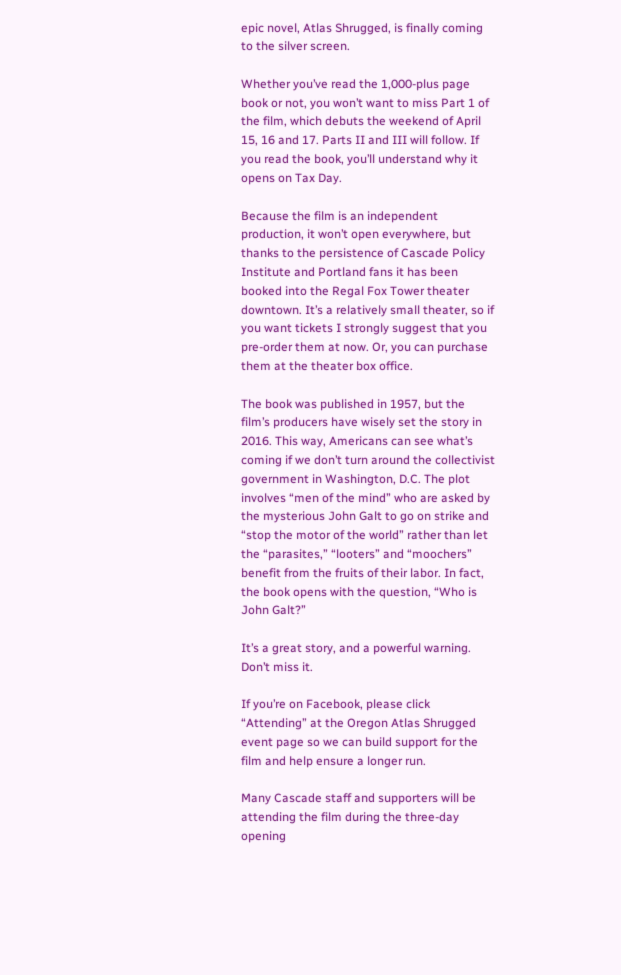epic novel, Atlas Shrugged, is finally coming to the silver screen.

Whether you’ve read the 1,000-plus page book or not, you won’t want to miss Part 1 of the film, which debuts the weekend of April 15, 16 and 17. Parts II and III will follow. If you read the book, you’ll understand why it opens on Tax Day.

Because the film is an independent production, it won’t open everywhere, but thanks to the persistence of Cascade Policy Institute and Portland fans it has been booked into the Regal Fox Tower theater downtown. It’s a relatively small theater, so if you want tickets I strongly suggest that you pre-order them at now. Or, you can purchase them at the theater box office.

The book was published in 1957, but the film’s producers have wisely set the story in 2016. This way, Americans can see what’s coming if we don’t turn around the collectivist government in Washington, D.C. The plot involves “men of the mind” who are asked by the mysterious John Galt to go on strike and “stop the motor of the world” rather than let the “parasites,” “looters” and “moochers” benefit from the fruits of their labor. In fact, the book opens with the question, “Who is John Galt?”

It’s a great story, and a powerful warning. Don’t miss it.

If you’re on Facebook, please click “Attending” at the Oregon Atlas Shrugged event page so we can build support for the film and help ensure a longer run.

Many Cascade staff and supporters will be attending the film during the three-day opening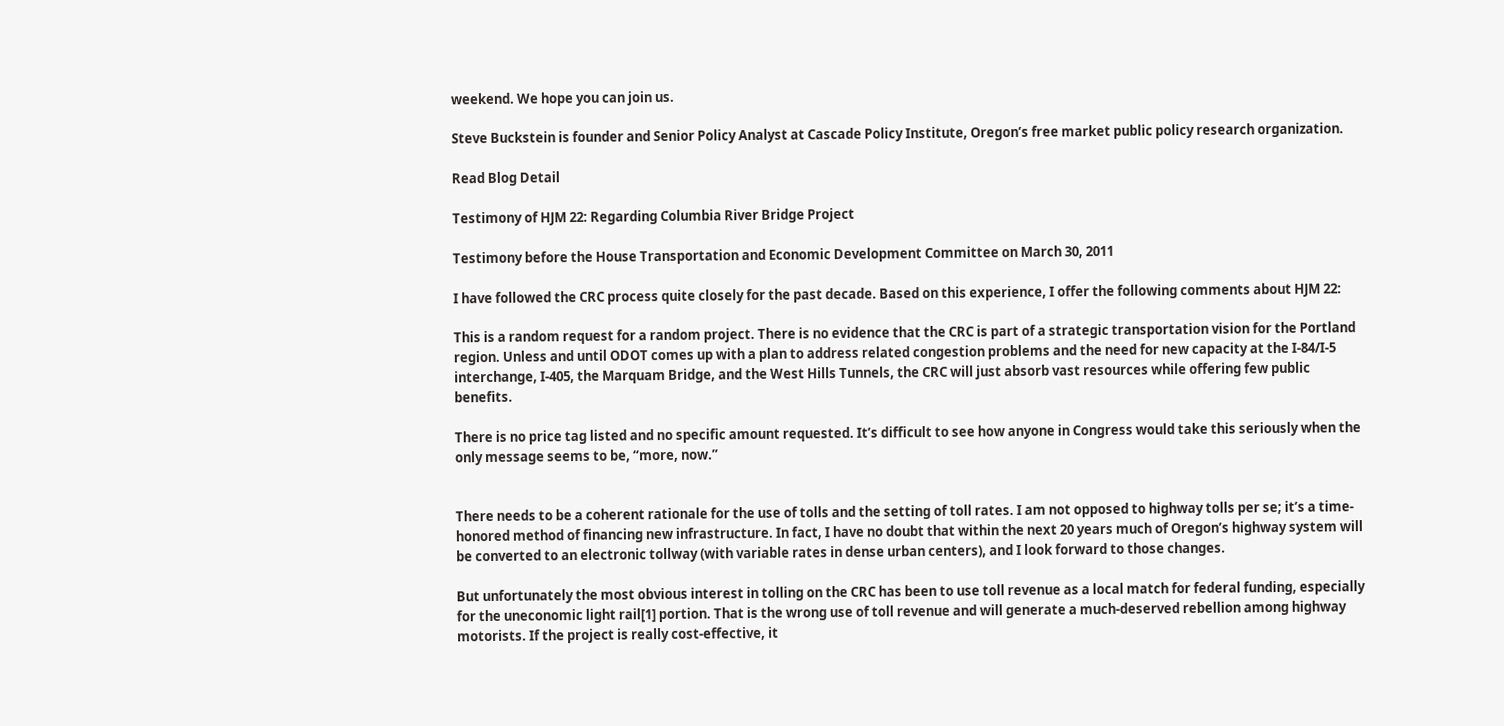weekend. We hope you can join us.

Steve Buckstein is founder and Senior Policy Analyst at Cascade Policy Institute, Oregon’s free market public policy research organization.

Read Blog Detail

Testimony of HJM 22: Regarding Columbia River Bridge Project

Testimony before the House Transportation and Economic Development Committee on March 30, 2011

I have followed the CRC process quite closely for the past decade. Based on this experience, I offer the following comments about HJM 22:

This is a random request for a random project. There is no evidence that the CRC is part of a strategic transportation vision for the Portland region. Unless and until ODOT comes up with a plan to address related congestion problems and the need for new capacity at the I-84/I-5 interchange, I-405, the Marquam Bridge, and the West Hills Tunnels, the CRC will just absorb vast resources while offering few public benefits.

There is no price tag listed and no specific amount requested. It’s difficult to see how anyone in Congress would take this seriously when the only message seems to be, “more, now.”


There needs to be a coherent rationale for the use of tolls and the setting of toll rates. I am not opposed to highway tolls per se; it’s a time-honored method of financing new infrastructure. In fact, I have no doubt that within the next 20 years much of Oregon’s highway system will be converted to an electronic tollway (with variable rates in dense urban centers), and I look forward to those changes.

But unfortunately the most obvious interest in tolling on the CRC has been to use toll revenue as a local match for federal funding, especially for the uneconomic light rail[1] portion. That is the wrong use of toll revenue and will generate a much-deserved rebellion among highway motorists. If the project is really cost-effective, it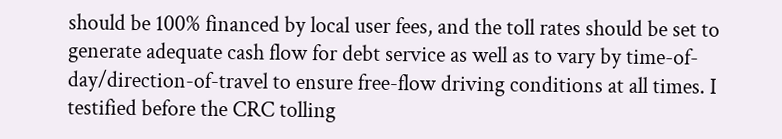should be 100% financed by local user fees, and the toll rates should be set to generate adequate cash flow for debt service as well as to vary by time-of-day/direction-of-travel to ensure free-flow driving conditions at all times. I testified before the CRC tolling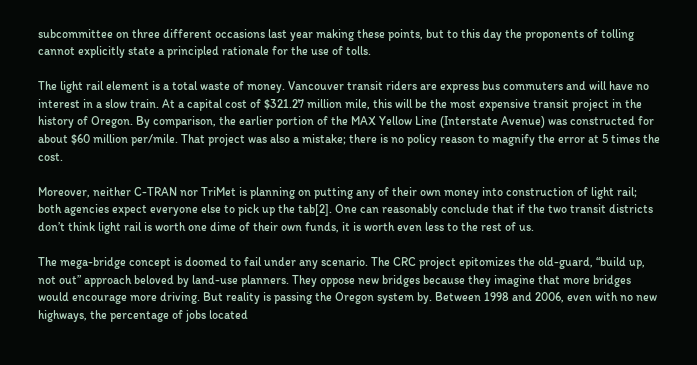subcommittee on three different occasions last year making these points, but to this day the proponents of tolling cannot explicitly state a principled rationale for the use of tolls.

The light rail element is a total waste of money. Vancouver transit riders are express bus commuters and will have no interest in a slow train. At a capital cost of $321.27 million mile, this will be the most expensive transit project in the history of Oregon. By comparison, the earlier portion of the MAX Yellow Line (Interstate Avenue) was constructed for about $60 million per/mile. That project was also a mistake; there is no policy reason to magnify the error at 5 times the cost.

Moreover, neither C-TRAN nor TriMet is planning on putting any of their own money into construction of light rail; both agencies expect everyone else to pick up the tab[2]. One can reasonably conclude that if the two transit districts don’t think light rail is worth one dime of their own funds, it is worth even less to the rest of us.

The mega-bridge concept is doomed to fail under any scenario. The CRC project epitomizes the old-guard, “build up, not out” approach beloved by land-use planners. They oppose new bridges because they imagine that more bridges would encourage more driving. But reality is passing the Oregon system by. Between 1998 and 2006, even with no new highways, the percentage of jobs located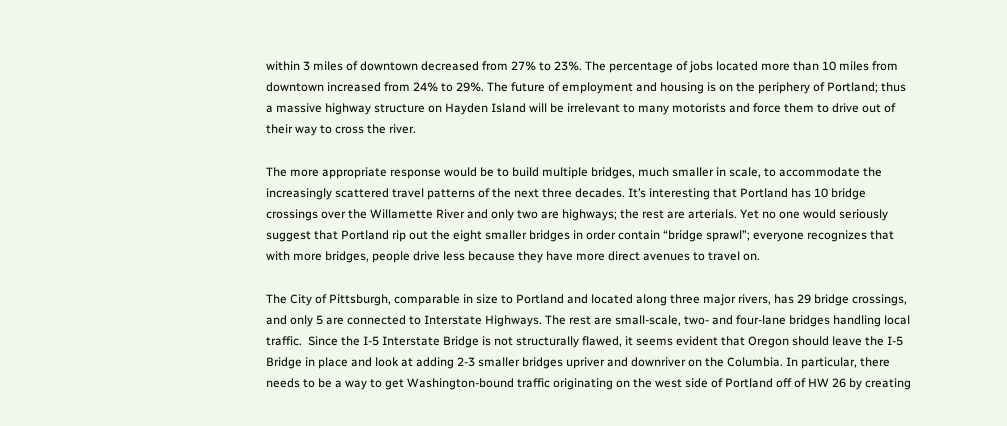within 3 miles of downtown decreased from 27% to 23%. The percentage of jobs located more than 10 miles from downtown increased from 24% to 29%. The future of employment and housing is on the periphery of Portland; thus a massive highway structure on Hayden Island will be irrelevant to many motorists and force them to drive out of their way to cross the river.

The more appropriate response would be to build multiple bridges, much smaller in scale, to accommodate the increasingly scattered travel patterns of the next three decades. It’s interesting that Portland has 10 bridge crossings over the Willamette River and only two are highways; the rest are arterials. Yet no one would seriously suggest that Portland rip out the eight smaller bridges in order contain “bridge sprawl”; everyone recognizes that with more bridges, people drive less because they have more direct avenues to travel on.

The City of Pittsburgh, comparable in size to Portland and located along three major rivers, has 29 bridge crossings, and only 5 are connected to Interstate Highways. The rest are small-scale, two- and four-lane bridges handling local traffic.  Since the I-5 Interstate Bridge is not structurally flawed, it seems evident that Oregon should leave the I-5 Bridge in place and look at adding 2-3 smaller bridges upriver and downriver on the Columbia. In particular, there needs to be a way to get Washington-bound traffic originating on the west side of Portland off of HW 26 by creating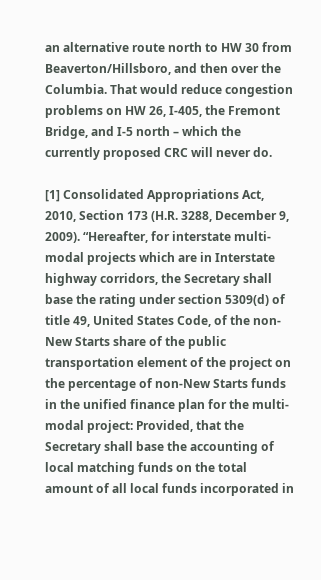an alternative route north to HW 30 from Beaverton/Hillsboro, and then over the Columbia. That would reduce congestion problems on HW 26, I-405, the Fremont Bridge, and I-5 north – which the currently proposed CRC will never do.

[1] Consolidated Appropriations Act, 2010, Section 173 (H.R. 3288, December 9, 2009). “Hereafter, for interstate multi-modal projects which are in Interstate highway corridors, the Secretary shall base the rating under section 5309(d) of title 49, United States Code, of the non-New Starts share of the public transportation element of the project on the percentage of non-New Starts funds in the unified finance plan for the multi-modal project: Provided, that the Secretary shall base the accounting of local matching funds on the total amount of all local funds incorporated in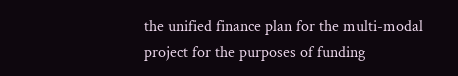the unified finance plan for the multi-modal project for the purposes of funding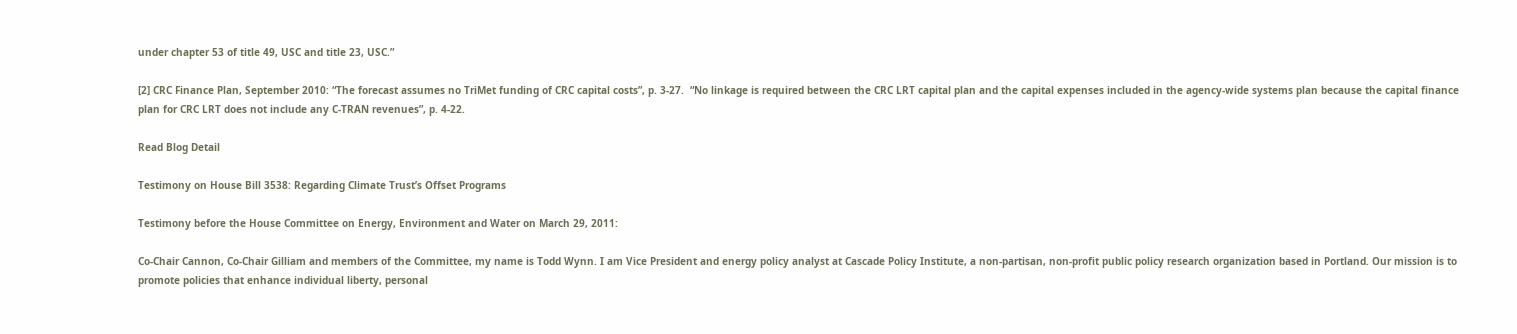under chapter 53 of title 49, USC and title 23, USC.”

[2] CRC Finance Plan, September 2010: “The forecast assumes no TriMet funding of CRC capital costs”, p. 3-27.  “No linkage is required between the CRC LRT capital plan and the capital expenses included in the agency-wide systems plan because the capital finance plan for CRC LRT does not include any C-TRAN revenues”, p. 4-22.

Read Blog Detail

Testimony on House Bill 3538: Regarding Climate Trust’s Offset Programs

Testimony before the House Committee on Energy, Environment and Water on March 29, 2011:

Co-Chair Cannon, Co-Chair Gilliam and members of the Committee, my name is Todd Wynn. I am Vice President and energy policy analyst at Cascade Policy Institute, a non-partisan, non-profit public policy research organization based in Portland. Our mission is to promote policies that enhance individual liberty, personal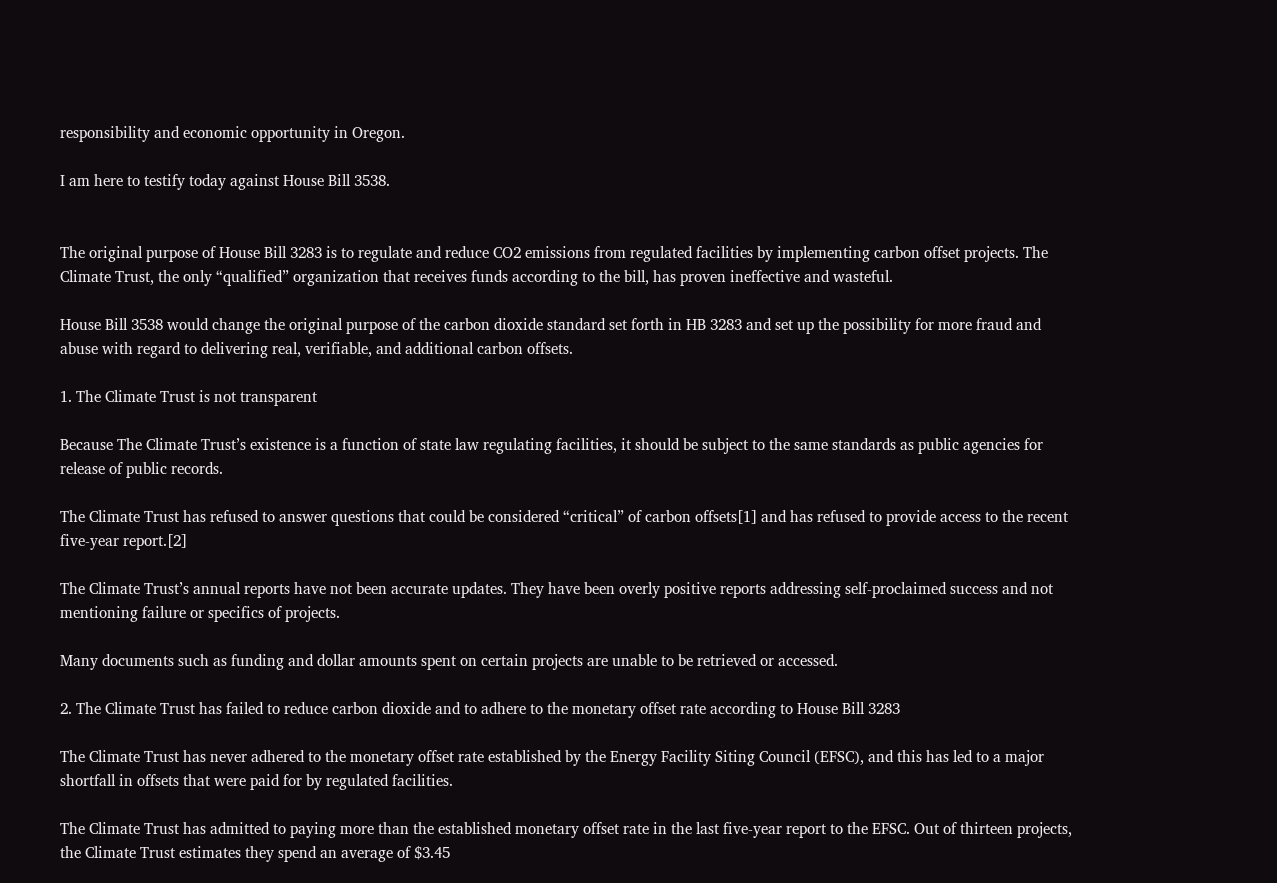responsibility and economic opportunity in Oregon.

I am here to testify today against House Bill 3538.


The original purpose of House Bill 3283 is to regulate and reduce CO2 emissions from regulated facilities by implementing carbon offset projects. The Climate Trust, the only “qualified” organization that receives funds according to the bill, has proven ineffective and wasteful.

House Bill 3538 would change the original purpose of the carbon dioxide standard set forth in HB 3283 and set up the possibility for more fraud and abuse with regard to delivering real, verifiable, and additional carbon offsets.

1. The Climate Trust is not transparent

Because The Climate Trust’s existence is a function of state law regulating facilities, it should be subject to the same standards as public agencies for release of public records.

The Climate Trust has refused to answer questions that could be considered “critical” of carbon offsets[1] and has refused to provide access to the recent five-year report.[2]

The Climate Trust’s annual reports have not been accurate updates. They have been overly positive reports addressing self-proclaimed success and not mentioning failure or specifics of projects.

Many documents such as funding and dollar amounts spent on certain projects are unable to be retrieved or accessed.

2. The Climate Trust has failed to reduce carbon dioxide and to adhere to the monetary offset rate according to House Bill 3283

The Climate Trust has never adhered to the monetary offset rate established by the Energy Facility Siting Council (EFSC), and this has led to a major shortfall in offsets that were paid for by regulated facilities.

The Climate Trust has admitted to paying more than the established monetary offset rate in the last five-year report to the EFSC. Out of thirteen projects, the Climate Trust estimates they spend an average of $3.45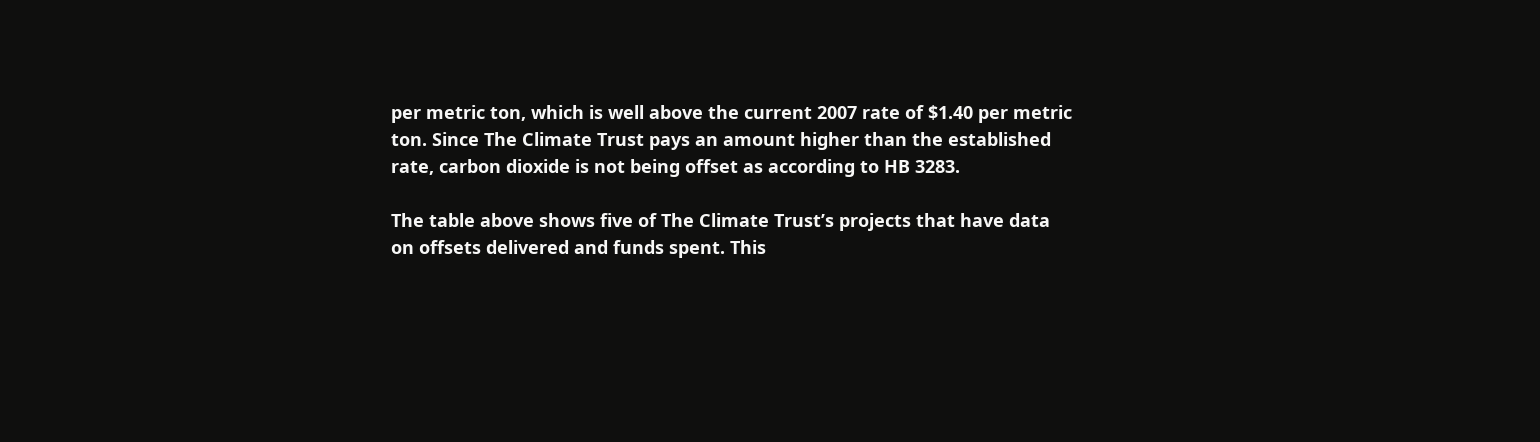per metric ton, which is well above the current 2007 rate of $1.40 per metric ton. Since The Climate Trust pays an amount higher than the established rate, carbon dioxide is not being offset as according to HB 3283.

The table above shows five of The Climate Trust’s projects that have data on offsets delivered and funds spent. This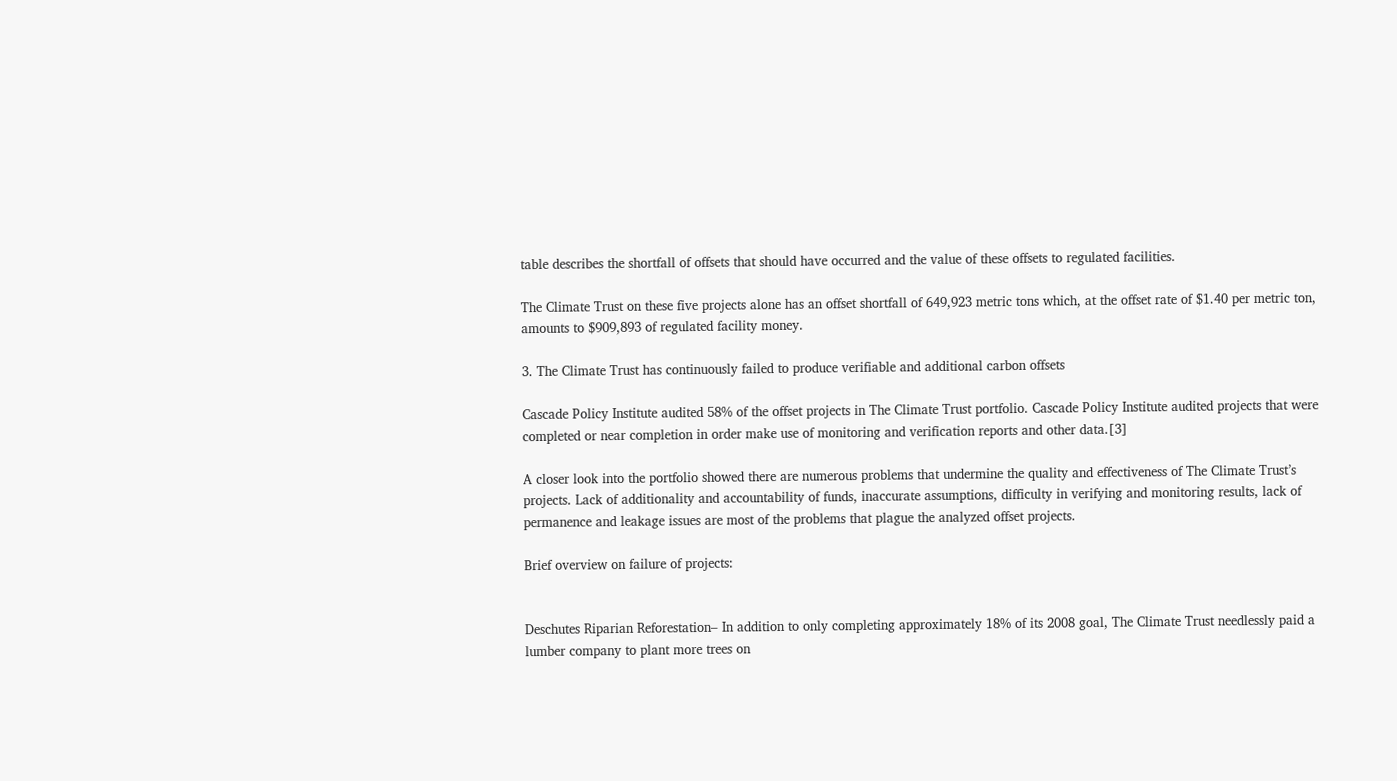table describes the shortfall of offsets that should have occurred and the value of these offsets to regulated facilities.

The Climate Trust on these five projects alone has an offset shortfall of 649,923 metric tons which, at the offset rate of $1.40 per metric ton, amounts to $909,893 of regulated facility money.

3. The Climate Trust has continuously failed to produce verifiable and additional carbon offsets

Cascade Policy Institute audited 58% of the offset projects in The Climate Trust portfolio. Cascade Policy Institute audited projects that were completed or near completion in order make use of monitoring and verification reports and other data.[3]

A closer look into the portfolio showed there are numerous problems that undermine the quality and effectiveness of The Climate Trust’s projects. Lack of additionality and accountability of funds, inaccurate assumptions, difficulty in verifying and monitoring results, lack of permanence and leakage issues are most of the problems that plague the analyzed offset projects.

Brief overview on failure of projects:


Deschutes Riparian Reforestation– In addition to only completing approximately 18% of its 2008 goal, The Climate Trust needlessly paid a lumber company to plant more trees on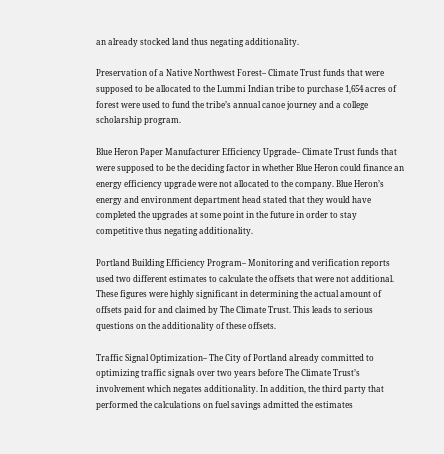an already stocked land thus negating additionality.

Preservation of a Native Northwest Forest– Climate Trust funds that were supposed to be allocated to the Lummi Indian tribe to purchase 1,654 acres of forest were used to fund the tribe’s annual canoe journey and a college scholarship program.

Blue Heron Paper Manufacturer Efficiency Upgrade– Climate Trust funds that were supposed to be the deciding factor in whether Blue Heron could finance an energy efficiency upgrade were not allocated to the company. Blue Heron’s energy and environment department head stated that they would have completed the upgrades at some point in the future in order to stay competitive thus negating additionality.

Portland Building Efficiency Program– Monitoring and verification reports used two different estimates to calculate the offsets that were not additional. These figures were highly significant in determining the actual amount of offsets paid for and claimed by The Climate Trust. This leads to serious questions on the additionality of these offsets.

Traffic Signal Optimization– The City of Portland already committed to optimizing traffic signals over two years before The Climate Trust’s involvement which negates additionality. In addition, the third party that performed the calculations on fuel savings admitted the estimates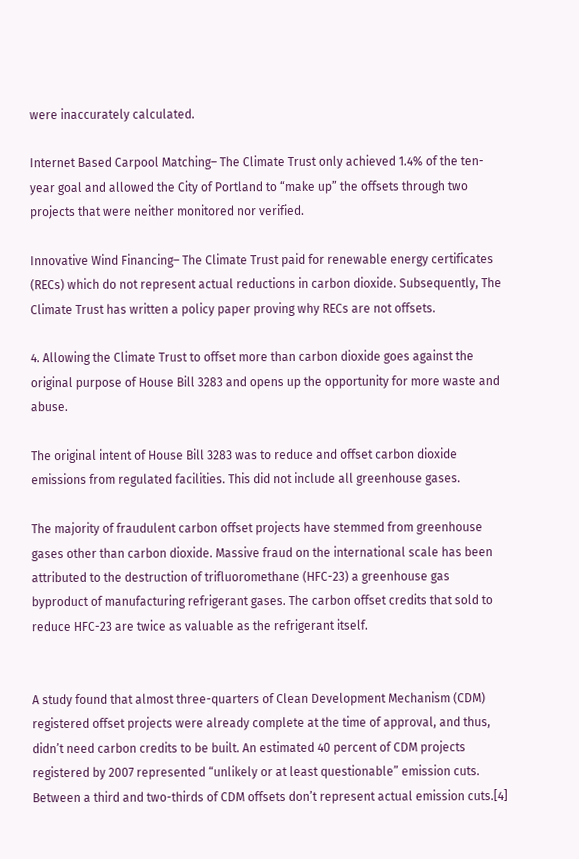were inaccurately calculated.

Internet Based Carpool Matching– The Climate Trust only achieved 1.4% of the ten-year goal and allowed the City of Portland to “make up” the offsets through two projects that were neither monitored nor verified.

Innovative Wind Financing– The Climate Trust paid for renewable energy certificates (RECs) which do not represent actual reductions in carbon dioxide. Subsequently, The Climate Trust has written a policy paper proving why RECs are not offsets.

4. Allowing the Climate Trust to offset more than carbon dioxide goes against the original purpose of House Bill 3283 and opens up the opportunity for more waste and abuse.

The original intent of House Bill 3283 was to reduce and offset carbon dioxide emissions from regulated facilities. This did not include all greenhouse gases.

The majority of fraudulent carbon offset projects have stemmed from greenhouse gases other than carbon dioxide. Massive fraud on the international scale has been attributed to the destruction of trifluoromethane (HFC-23) a greenhouse gas byproduct of manufacturing refrigerant gases. The carbon offset credits that sold to reduce HFC-23 are twice as valuable as the refrigerant itself.


A study found that almost three-quarters of Clean Development Mechanism (CDM) registered offset projects were already complete at the time of approval, and thus, didn’t need carbon credits to be built. An estimated 40 percent of CDM projects registered by 2007 represented “unlikely or at least questionable” emission cuts. Between a third and two-thirds of CDM offsets don’t represent actual emission cuts.[4]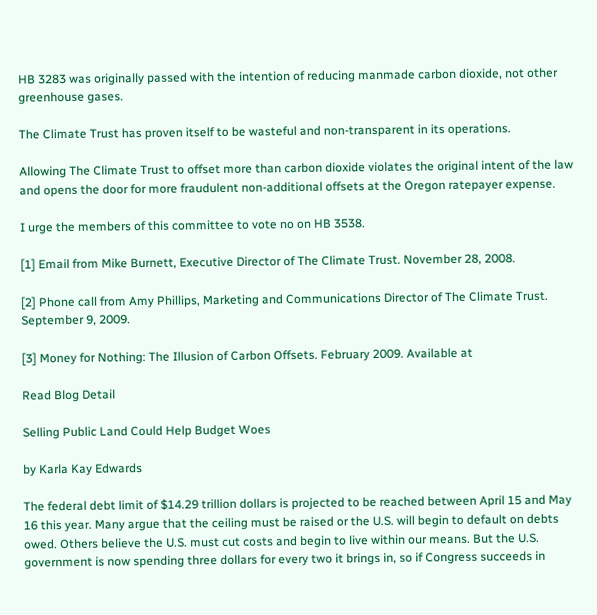HB 3283 was originally passed with the intention of reducing manmade carbon dioxide, not other greenhouse gases.

The Climate Trust has proven itself to be wasteful and non-transparent in its operations.

Allowing The Climate Trust to offset more than carbon dioxide violates the original intent of the law and opens the door for more fraudulent non-additional offsets at the Oregon ratepayer expense.

I urge the members of this committee to vote no on HB 3538.

[1] Email from Mike Burnett, Executive Director of The Climate Trust. November 28, 2008.

[2] Phone call from Amy Phillips, Marketing and Communications Director of The Climate Trust. September 9, 2009.

[3] Money for Nothing: The Illusion of Carbon Offsets. February 2009. Available at

Read Blog Detail

Selling Public Land Could Help Budget Woes

by Karla Kay Edwards

The federal debt limit of $14.29 trillion dollars is projected to be reached between April 15 and May 16 this year. Many argue that the ceiling must be raised or the U.S. will begin to default on debts owed. Others believe the U.S. must cut costs and begin to live within our means. But the U.S. government is now spending three dollars for every two it brings in, so if Congress succeeds in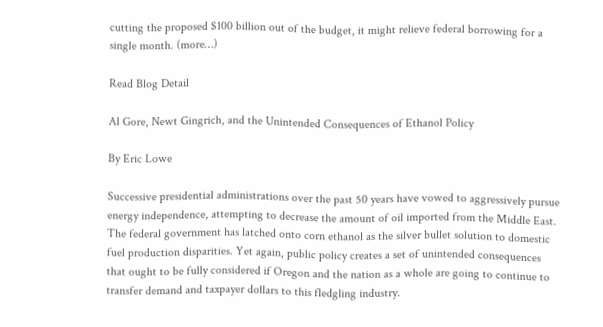cutting the proposed $100 billion out of the budget, it might relieve federal borrowing for a single month. (more…)

Read Blog Detail

Al Gore, Newt Gingrich, and the Unintended Consequences of Ethanol Policy

By Eric Lowe

Successive presidential administrations over the past 50 years have vowed to aggressively pursue energy independence, attempting to decrease the amount of oil imported from the Middle East. The federal government has latched onto corn ethanol as the silver bullet solution to domestic fuel production disparities. Yet again, public policy creates a set of unintended consequences that ought to be fully considered if Oregon and the nation as a whole are going to continue to transfer demand and taxpayer dollars to this fledgling industry.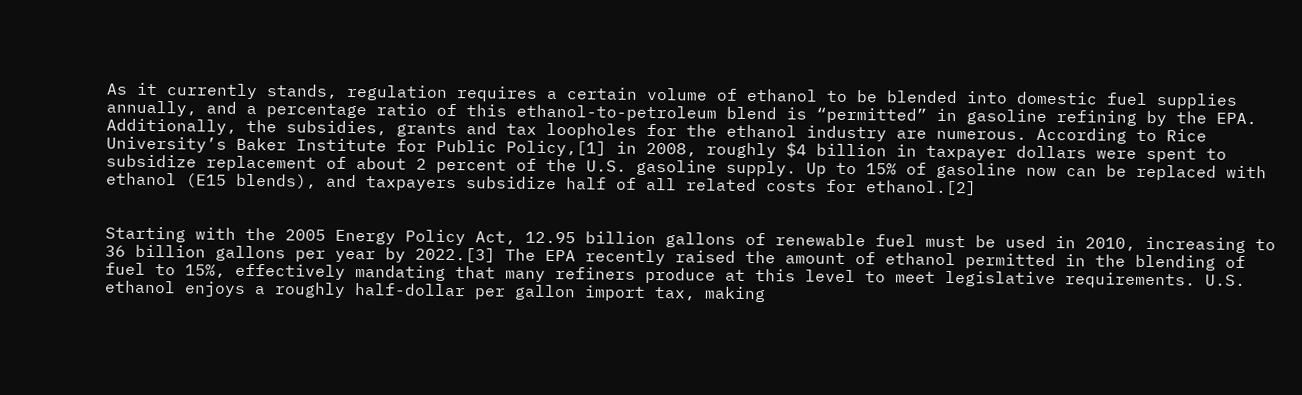As it currently stands, regulation requires a certain volume of ethanol to be blended into domestic fuel supplies annually, and a percentage ratio of this ethanol-to-petroleum blend is “permitted” in gasoline refining by the EPA. Additionally, the subsidies, grants and tax loopholes for the ethanol industry are numerous. According to Rice University’s Baker Institute for Public Policy,[1] in 2008, roughly $4 billion in taxpayer dollars were spent to subsidize replacement of about 2 percent of the U.S. gasoline supply. Up to 15% of gasoline now can be replaced with ethanol (E15 blends), and taxpayers subsidize half of all related costs for ethanol.[2]


Starting with the 2005 Energy Policy Act, 12.95 billion gallons of renewable fuel must be used in 2010, increasing to 36 billion gallons per year by 2022.[3] The EPA recently raised the amount of ethanol permitted in the blending of fuel to 15%, effectively mandating that many refiners produce at this level to meet legislative requirements. U.S. ethanol enjoys a roughly half-dollar per gallon import tax, making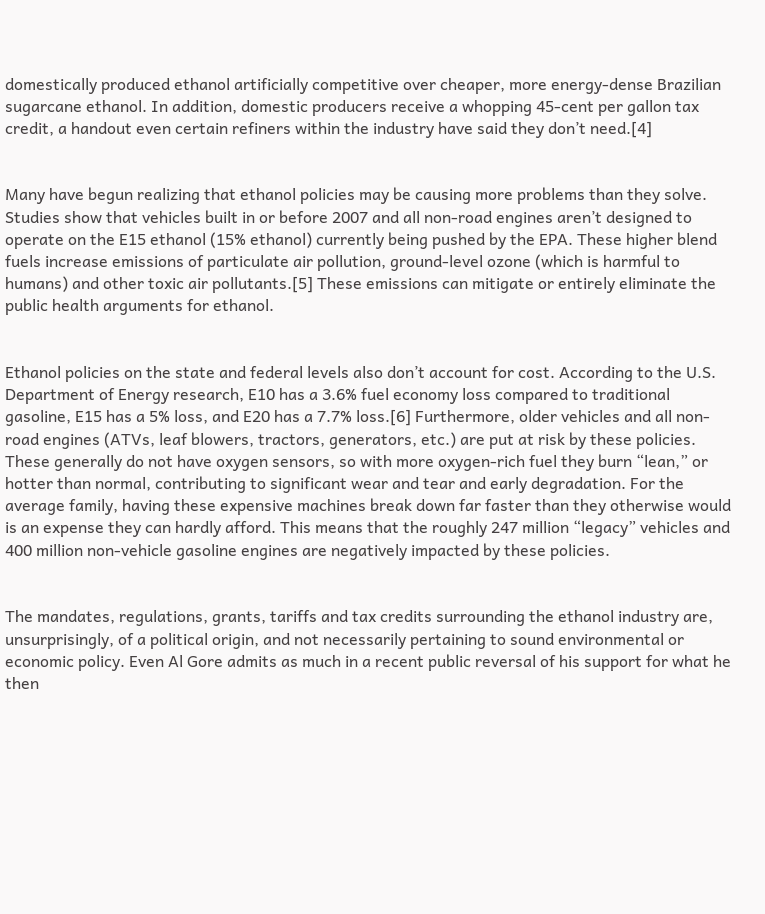domestically produced ethanol artificially competitive over cheaper, more energy-dense Brazilian sugarcane ethanol. In addition, domestic producers receive a whopping 45-cent per gallon tax credit, a handout even certain refiners within the industry have said they don’t need.[4]


Many have begun realizing that ethanol policies may be causing more problems than they solve. Studies show that vehicles built in or before 2007 and all non-road engines aren’t designed to operate on the E15 ethanol (15% ethanol) currently being pushed by the EPA. These higher blend fuels increase emissions of particulate air pollution, ground-level ozone (which is harmful to humans) and other toxic air pollutants.[5] These emissions can mitigate or entirely eliminate the public health arguments for ethanol.


Ethanol policies on the state and federal levels also don’t account for cost. According to the U.S. Department of Energy research, E10 has a 3.6% fuel economy loss compared to traditional gasoline, E15 has a 5% loss, and E20 has a 7.7% loss.[6] Furthermore, older vehicles and all non-road engines (ATVs, leaf blowers, tractors, generators, etc.) are put at risk by these policies. These generally do not have oxygen sensors, so with more oxygen-rich fuel they burn “lean,” or hotter than normal, contributing to significant wear and tear and early degradation. For the average family, having these expensive machines break down far faster than they otherwise would is an expense they can hardly afford. This means that the roughly 247 million “legacy” vehicles and 400 million non-vehicle gasoline engines are negatively impacted by these policies.


The mandates, regulations, grants, tariffs and tax credits surrounding the ethanol industry are, unsurprisingly, of a political origin, and not necessarily pertaining to sound environmental or economic policy. Even Al Gore admits as much in a recent public reversal of his support for what he then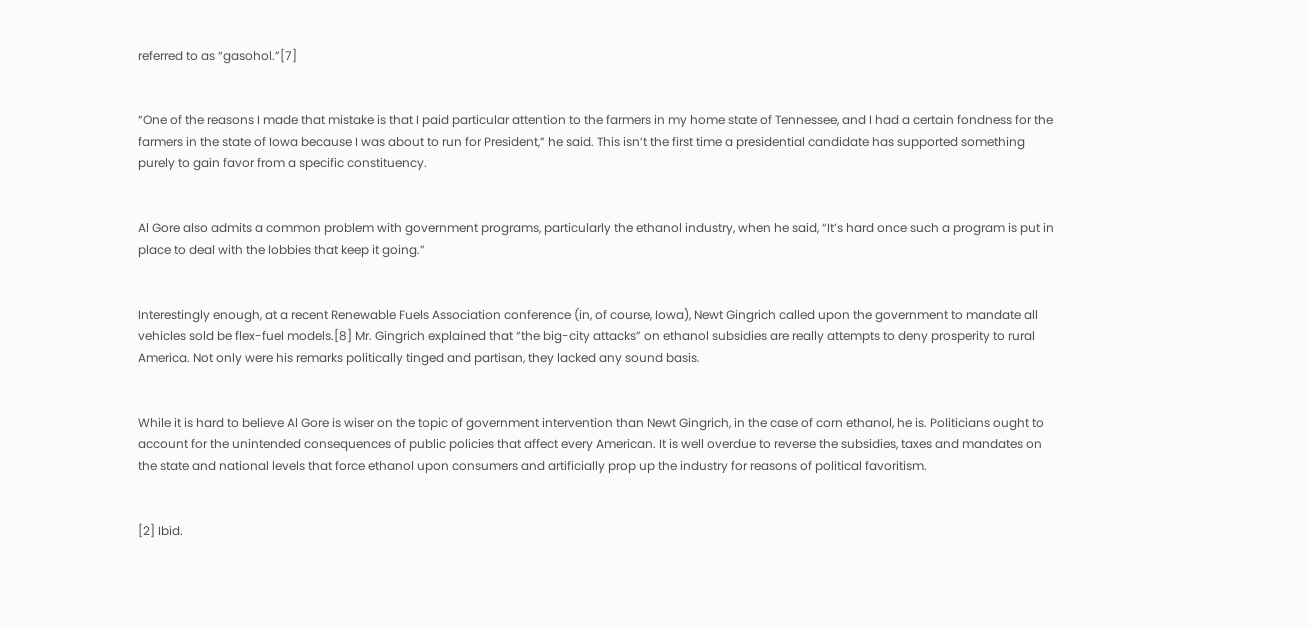referred to as “gasohol.”[7]


“One of the reasons I made that mistake is that I paid particular attention to the farmers in my home state of Tennessee, and I had a certain fondness for the farmers in the state of Iowa because I was about to run for President,” he said. This isn’t the first time a presidential candidate has supported something purely to gain favor from a specific constituency.


Al Gore also admits a common problem with government programs, particularly the ethanol industry, when he said, “It’s hard once such a program is put in place to deal with the lobbies that keep it going.”


Interestingly enough, at a recent Renewable Fuels Association conference (in, of course, Iowa), Newt Gingrich called upon the government to mandate all vehicles sold be flex-fuel models.[8] Mr. Gingrich explained that “the big-city attacks” on ethanol subsidies are really attempts to deny prosperity to rural America. Not only were his remarks politically tinged and partisan, they lacked any sound basis.


While it is hard to believe Al Gore is wiser on the topic of government intervention than Newt Gingrich, in the case of corn ethanol, he is. Politicians ought to account for the unintended consequences of public policies that affect every American. It is well overdue to reverse the subsidies, taxes and mandates on the state and national levels that force ethanol upon consumers and artificially prop up the industry for reasons of political favoritism.


[2] Ibid.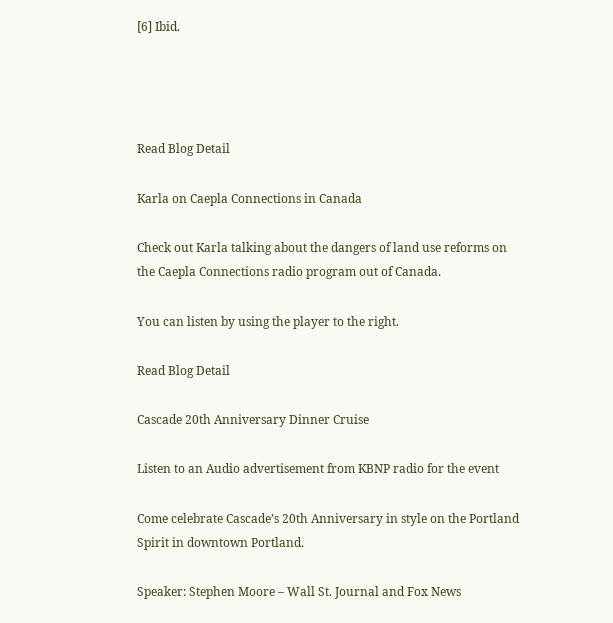[6] Ibid.




Read Blog Detail

Karla on Caepla Connections in Canada

Check out Karla talking about the dangers of land use reforms on the Caepla Connections radio program out of Canada.

You can listen by using the player to the right.

Read Blog Detail

Cascade 20th Anniversary Dinner Cruise

Listen to an Audio advertisement from KBNP radio for the event

Come celebrate Cascade’s 20th Anniversary in style on the Portland Spirit in downtown Portland.

Speaker: Stephen Moore – Wall St. Journal and Fox News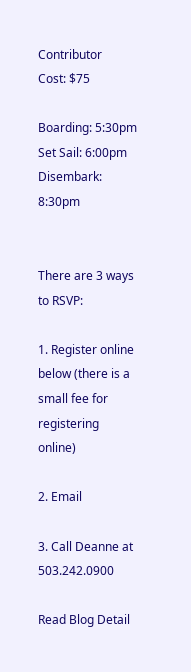Contributor
Cost: $75

Boarding: 5:30pm
Set Sail: 6:00pm
Disembark: 8:30pm


There are 3 ways to RSVP:

1. Register online below (there is a small fee for registering online)

2. Email

3. Call Deanne at 503.242.0900

Read Blog Detail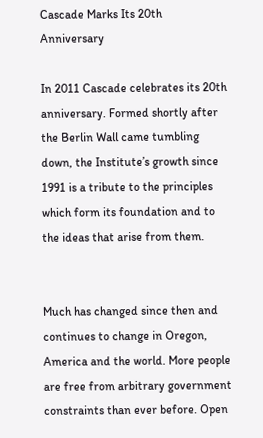Cascade Marks Its 20th Anniversary

In 2011 Cascade celebrates its 20th anniversary. Formed shortly after the Berlin Wall came tumbling down, the Institute’s growth since 1991 is a tribute to the principles which form its foundation and to the ideas that arise from them.


Much has changed since then and continues to change in Oregon, America and the world. More people are free from arbitrary government constraints than ever before. Open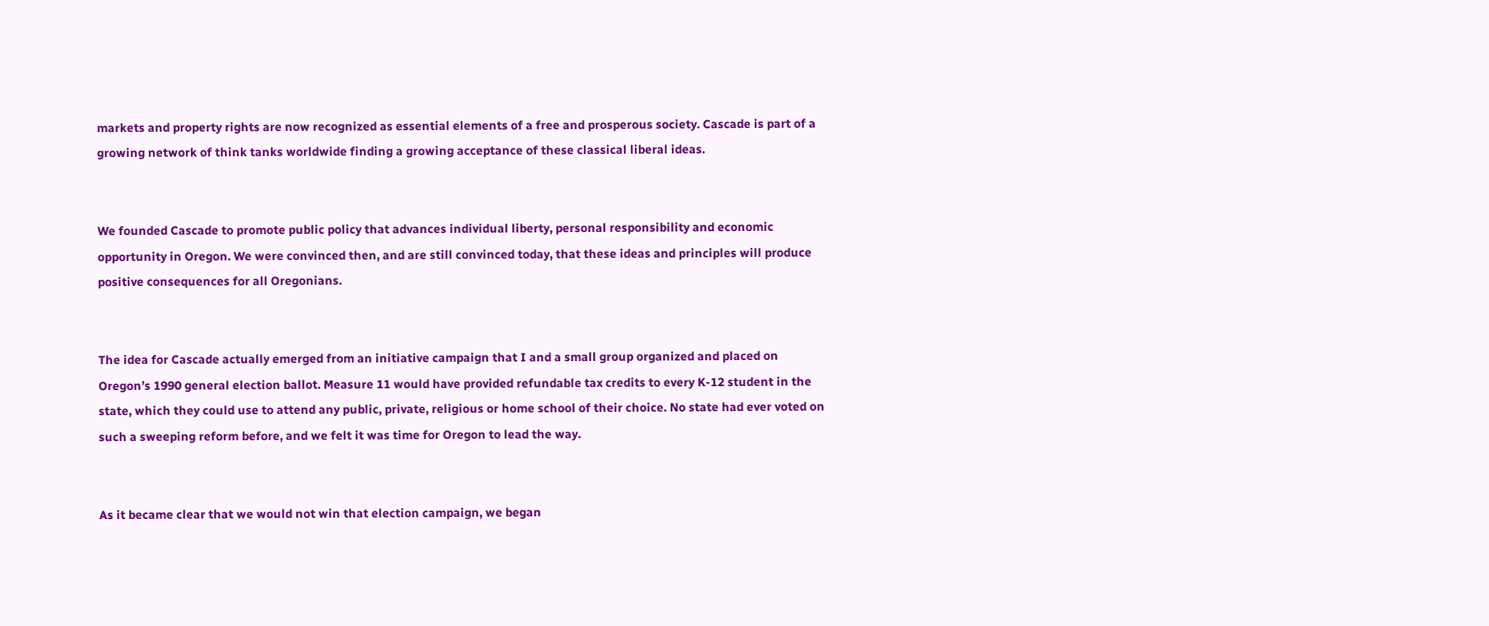markets and property rights are now recognized as essential elements of a free and prosperous society. Cascade is part of a growing network of think tanks worldwide finding a growing acceptance of these classical liberal ideas.


We founded Cascade to promote public policy that advances individual liberty, personal responsibility and economic opportunity in Oregon. We were convinced then, and are still convinced today, that these ideas and principles will produce positive consequences for all Oregonians.


The idea for Cascade actually emerged from an initiative campaign that I and a small group organized and placed on Oregon’s 1990 general election ballot. Measure 11 would have provided refundable tax credits to every K-12 student in the state, which they could use to attend any public, private, religious or home school of their choice. No state had ever voted on such a sweeping reform before, and we felt it was time for Oregon to lead the way.


As it became clear that we would not win that election campaign, we began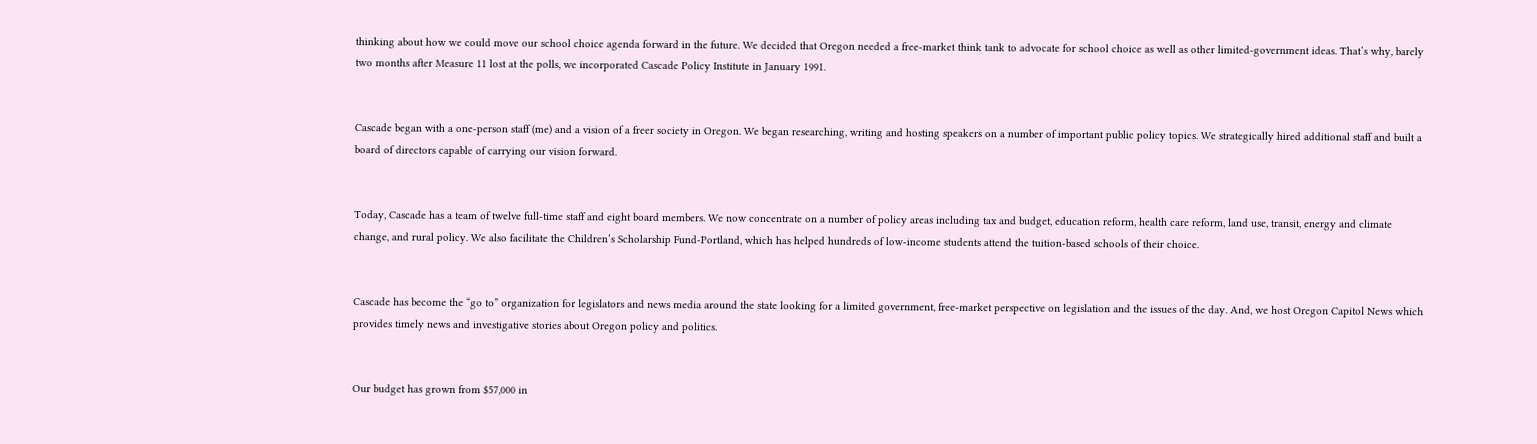thinking about how we could move our school choice agenda forward in the future. We decided that Oregon needed a free-market think tank to advocate for school choice as well as other limited-government ideas. That’s why, barely two months after Measure 11 lost at the polls, we incorporated Cascade Policy Institute in January 1991.


Cascade began with a one-person staff (me) and a vision of a freer society in Oregon. We began researching, writing and hosting speakers on a number of important public policy topics. We strategically hired additional staff and built a board of directors capable of carrying our vision forward.


Today, Cascade has a team of twelve full-time staff and eight board members. We now concentrate on a number of policy areas including tax and budget, education reform, health care reform, land use, transit, energy and climate change, and rural policy. We also facilitate the Children’s Scholarship Fund-Portland, which has helped hundreds of low-income students attend the tuition-based schools of their choice.


Cascade has become the “go to” organization for legislators and news media around the state looking for a limited government, free-market perspective on legislation and the issues of the day. And, we host Oregon Capitol News which provides timely news and investigative stories about Oregon policy and politics.


Our budget has grown from $57,000 in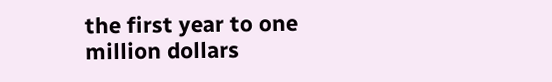the first year to one million dollars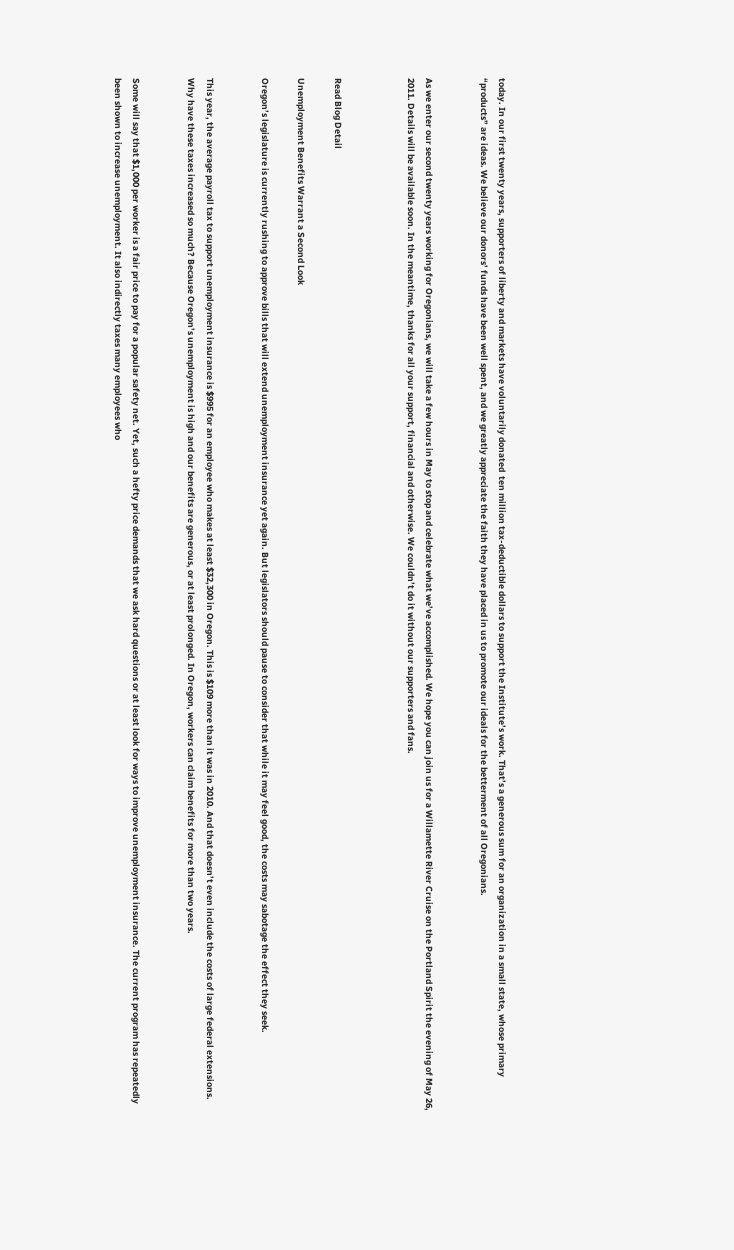today. In our first twenty years, supporters of liberty and markets have voluntarily donated  ten million tax-deductible dollars to support the Institute’s work. That’s a generous sum for an organization in a small state, whose primary “products” are ideas. We believe our donors’ funds have been well spent, and we greatly appreciate the faith they have placed in us to promote our ideals for the betterment of all Oregonians.


As we enter our second twenty years working for Oregonians, we will take a few hours in May to stop and celebrate what we’ve accomplished. We hope you can join us for a Willamette River Cruise on the Portland Spirit the evening of May 26, 2011. Details will be available soon. In the meantime, thanks for all your support, financial and otherwise. We couldn’t do it without our supporters and fans.



Read Blog Detail

Unemployment Benefits Warrant a Second Look

Oregon’s legislature is currently rushing to approve bills that will extend unemployment insurance yet again. But legislators should pause to consider that while it may feel good, the costs may sabotage the effect they seek.


This year, the average payroll tax to support unemployment insurance is $995 for an employee who makes at least $32,300 in Oregon. This is $109 more than it was in 2010. And that doesn’t even include the costs of large federal extensions. Why have these taxes increased so much? Because Oregon’s unemployment is high and our benefits are generous, or at least prolonged. In Oregon, workers can claim benefits for more than two years.


Some will say that $1,000 per worker is a fair price to pay for a popular safety net. Yet, such a hefty price demands that we ask hard questions or at least look for ways to improve unemployment insurance. The current program has repeatedly been shown to increase unemployment. It also indirectly taxes many employees who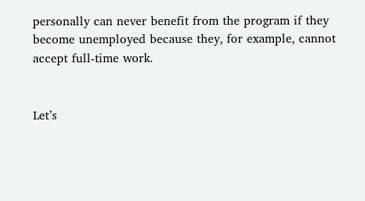personally can never benefit from the program if they become unemployed because they, for example, cannot accept full-time work.


Let’s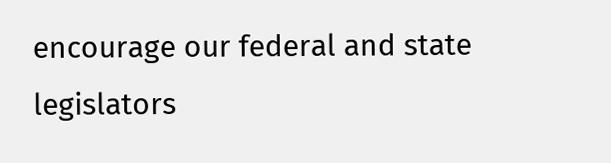encourage our federal and state legislators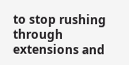to stop rushing through extensions and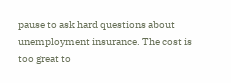pause to ask hard questions about unemployment insurance. The cost is too great to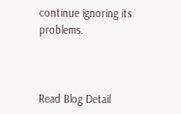continue ignoring its problems.



Read Blog Detail